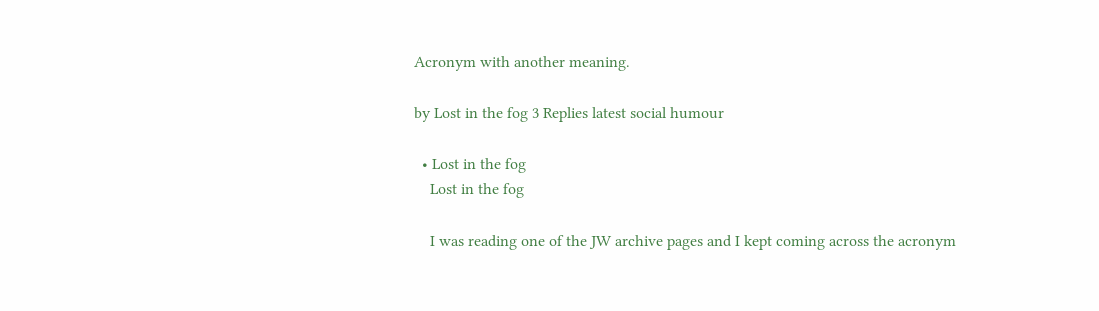Acronym with another meaning.

by Lost in the fog 3 Replies latest social humour

  • Lost in the fog
    Lost in the fog

    I was reading one of the JW archive pages and I kept coming across the acronym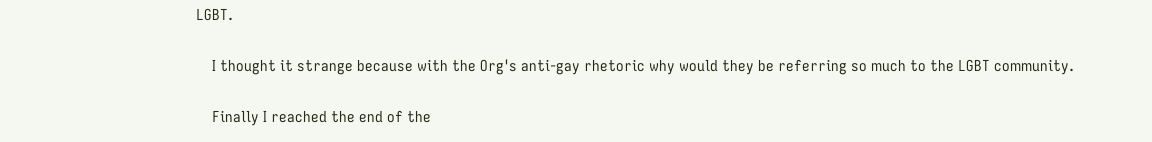LGBT.

    I thought it strange because with the Org's anti-gay rhetoric why would they be referring so much to the LGBT community.

    Finally I reached the end of the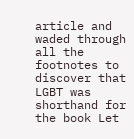article and waded through all the footnotes to discover that LGBT was shorthand for the book Let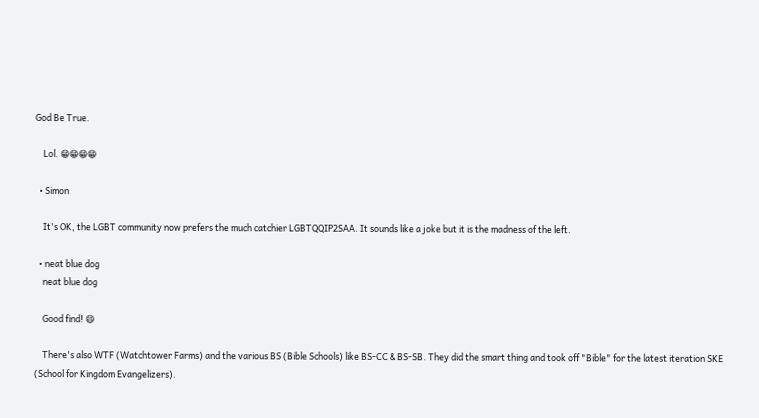God Be True.

    Lol. 😁😁😁😁

  • Simon

    It's OK, the LGBT community now prefers the much catchier LGBTQQIP2SAA. It sounds like a joke but it is the madness of the left.

  • neat blue dog
    neat blue dog

    Good find! 😄

    There's also WTF (Watchtower Farms) and the various BS (Bible Schools) like BS-CC & BS-SB. They did the smart thing and took off "Bible" for the latest iteration SKE (School for Kingdom Evangelizers).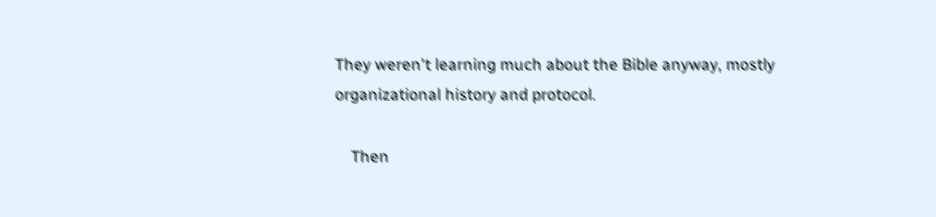They weren't learning much about the Bible anyway, mostly organizational history and protocol.

    Then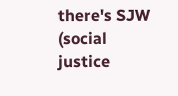there's SJW (social justice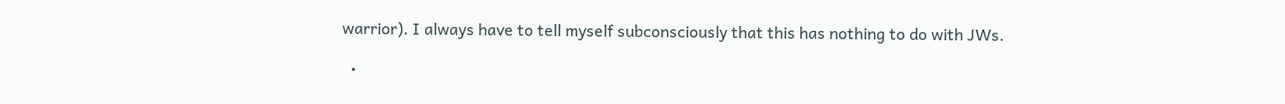warrior). I always have to tell myself subconsciously that this has nothing to do with JWs.

  •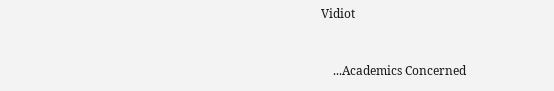Vidiot


    ...Academics Concerned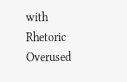with Rhetoric Overused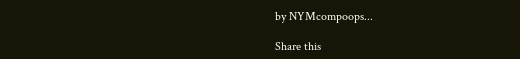by NYMcompoops...

Share this